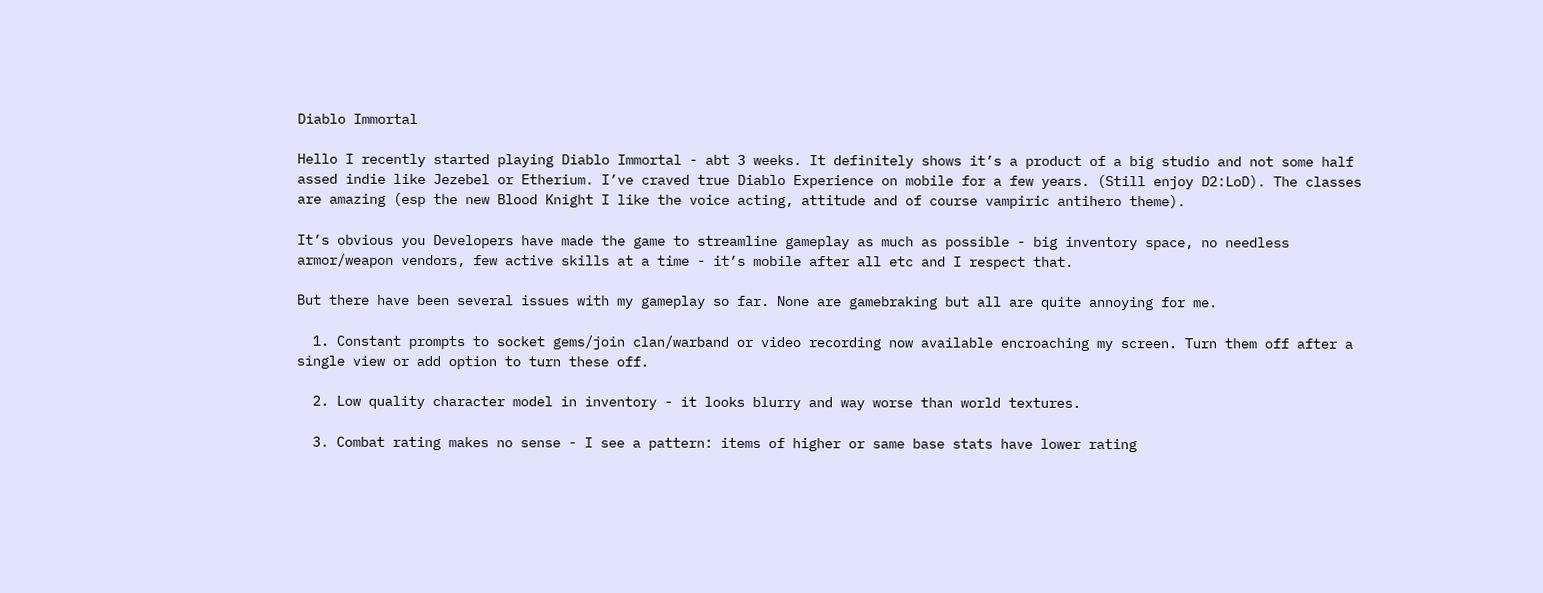Diablo Immortal

Hello I recently started playing Diablo Immortal - abt 3 weeks. It definitely shows it’s a product of a big studio and not some half assed indie like Jezebel or Etherium. I’ve craved true Diablo Experience on mobile for a few years. (Still enjoy D2:LoD). The classes are amazing (esp the new Blood Knight I like the voice acting, attitude and of course vampiric antihero theme).

It’s obvious you Developers have made the game to streamline gameplay as much as possible - big inventory space, no needless armor/weapon vendors, few active skills at a time - it’s mobile after all etc and I respect that.

But there have been several issues with my gameplay so far. None are gamebraking but all are quite annoying for me.

  1. Constant prompts to socket gems/join clan/warband or video recording now available encroaching my screen. Turn them off after a single view or add option to turn these off.

  2. Low quality character model in inventory - it looks blurry and way worse than world textures.

  3. Combat rating makes no sense - I see a pattern: items of higher or same base stats have lower rating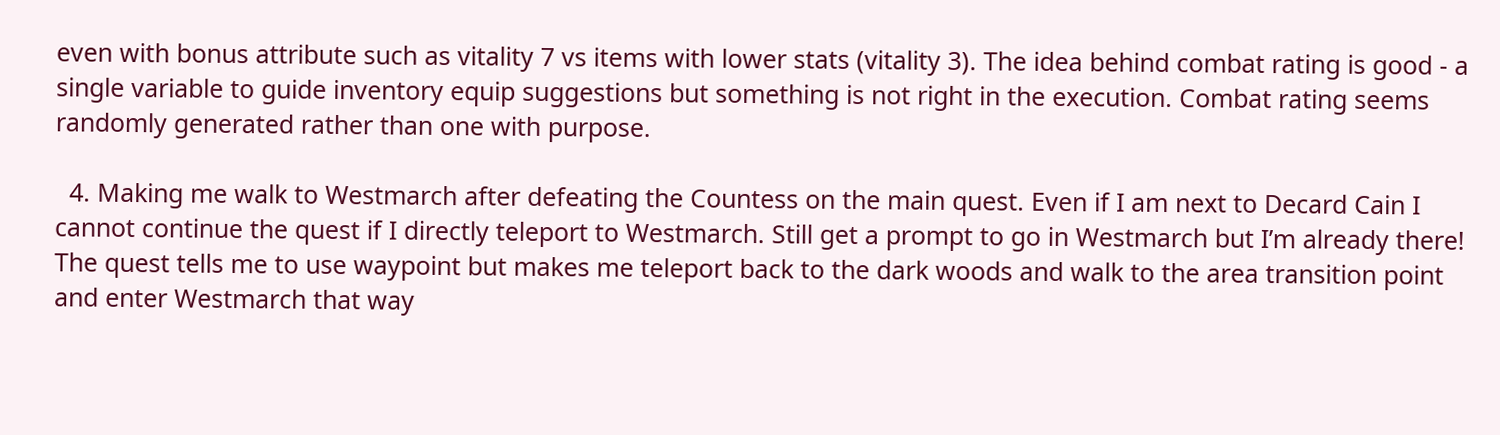even with bonus attribute such as vitality 7 vs items with lower stats (vitality 3). The idea behind combat rating is good - a single variable to guide inventory equip suggestions but something is not right in the execution. Combat rating seems randomly generated rather than one with purpose.

  4. Making me walk to Westmarch after defeating the Countess on the main quest. Even if I am next to Decard Cain I cannot continue the quest if I directly teleport to Westmarch. Still get a prompt to go in Westmarch but I’m already there! The quest tells me to use waypoint but makes me teleport back to the dark woods and walk to the area transition point and enter Westmarch that way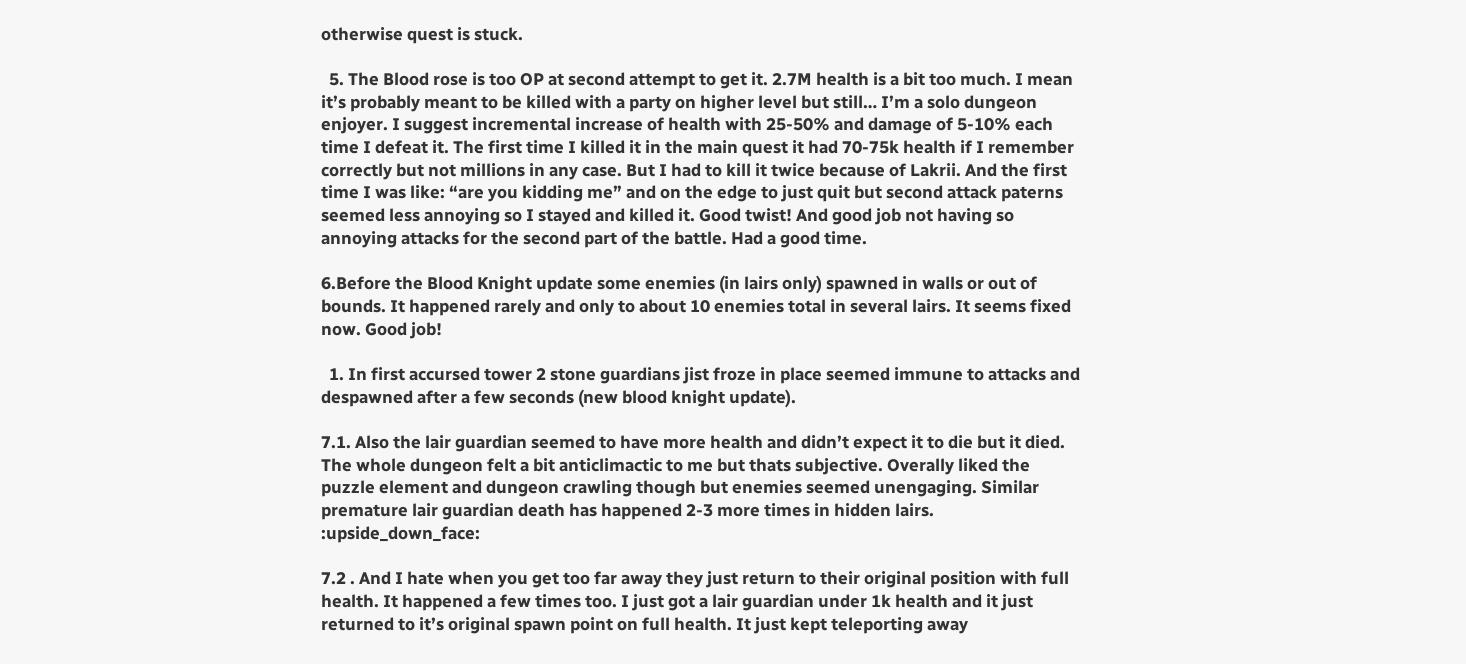otherwise quest is stuck.

  5. The Blood rose is too OP at second attempt to get it. 2.7M health is a bit too much. I mean it’s probably meant to be killed with a party on higher level but still… I’m a solo dungeon enjoyer. I suggest incremental increase of health with 25-50% and damage of 5-10% each time I defeat it. The first time I killed it in the main quest it had 70-75k health if I remember correctly but not millions in any case. But I had to kill it twice because of Lakrii. And the first time I was like: “are you kidding me” and on the edge to just quit but second attack paterns seemed less annoying so I stayed and killed it. Good twist! And good job not having so annoying attacks for the second part of the battle. Had a good time.

6.Before the Blood Knight update some enemies (in lairs only) spawned in walls or out of bounds. It happened rarely and only to about 10 enemies total in several lairs. It seems fixed now. Good job!

  1. In first accursed tower 2 stone guardians jist froze in place seemed immune to attacks and despawned after a few seconds (new blood knight update).

7.1. Also the lair guardian seemed to have more health and didn’t expect it to die but it died. The whole dungeon felt a bit anticlimactic to me but thats subjective. Overally liked the puzzle element and dungeon crawling though but enemies seemed unengaging. Similar premature lair guardian death has happened 2-3 more times in hidden lairs. :upside_down_face:

7.2 . And I hate when you get too far away they just return to their original position with full health. It happened a few times too. I just got a lair guardian under 1k health and it just returned to it’s original spawn point on full health. It just kept teleporting away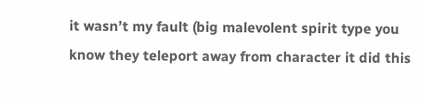it wasn’t my fault (big malevolent spirit type you know they teleport away from character it did this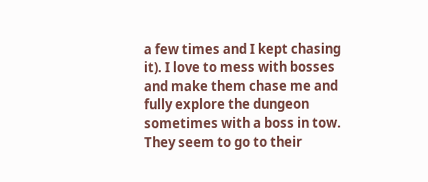a few times and I kept chasing it). I love to mess with bosses and make them chase me and fully explore the dungeon sometimes with a boss in tow. They seem to go to their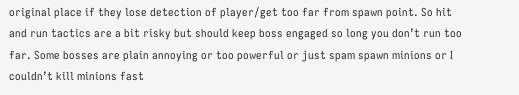original place if they lose detection of player/get too far from spawn point. So hit and run tactics are a bit risky but should keep boss engaged so long you don’t run too far. Some bosses are plain annoying or too powerful or just spam spawn minions or I couldn’t kill minions fast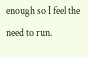enough so I feel the need to run.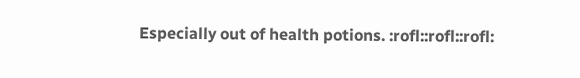Especially out of health potions. :rofl::rofl::rofl: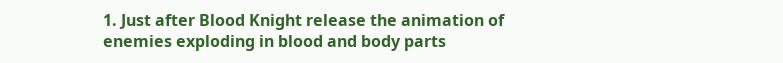1. Just after Blood Knight release the animation of enemies exploding in blood and body parts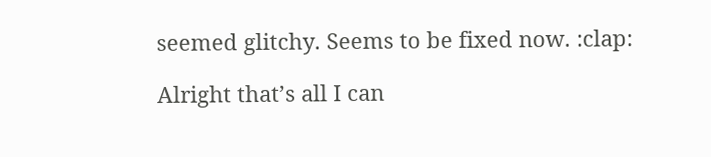seemed glitchy. Seems to be fixed now. :clap:

Alright that’s all I can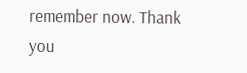remember now. Thank you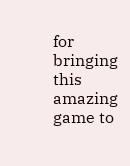for bringing this amazing game to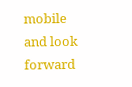mobile and look forward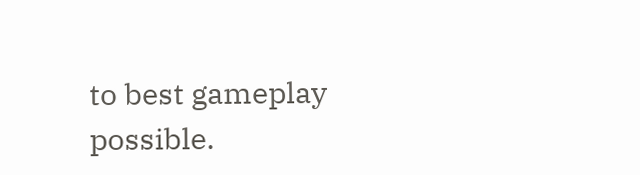to best gameplay possible.